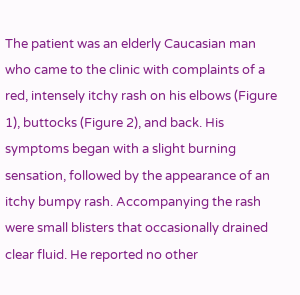The patient was an elderly Caucasian man who came to the clinic with complaints of a red, intensely itchy rash on his elbows (Figure 1), buttocks (Figure 2), and back. His symptoms began with a slight burning sensation, followed by the appearance of an itchy bumpy rash. Accompanying the rash were small blisters that occasionally drained clear fluid. He reported no other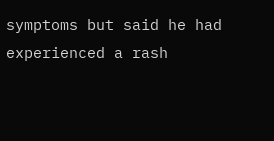symptoms but said he had experienced a rash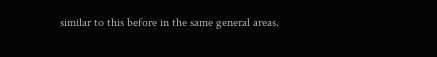similar to this before in the same general areas.